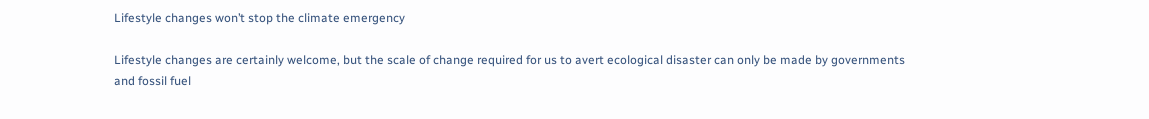Lifestyle changes won’t stop the climate emergency

Lifestyle changes are certainly welcome, but the scale of change required for us to avert ecological disaster can only be made by governments and fossil fuel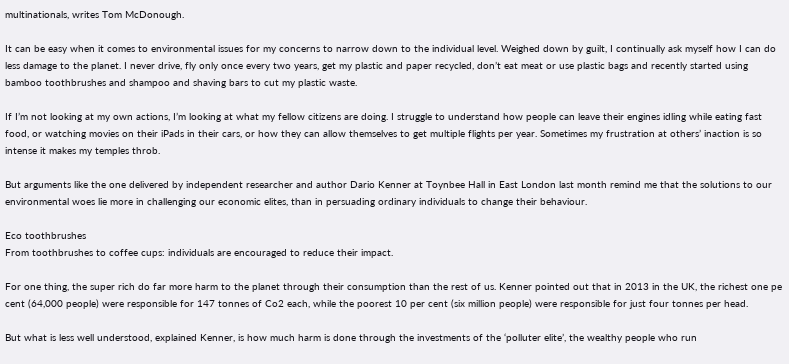multinationals, writes Tom McDonough.

It can be easy when it comes to environmental issues for my concerns to narrow down to the individual level. Weighed down by guilt, I continually ask myself how I can do less damage to the planet. I never drive, fly only once every two years, get my plastic and paper recycled, don’t eat meat or use plastic bags and recently started using bamboo toothbrushes and shampoo and shaving bars to cut my plastic waste.

If I’m not looking at my own actions, I’m looking at what my fellow citizens are doing. I struggle to understand how people can leave their engines idling while eating fast food, or watching movies on their iPads in their cars, or how they can allow themselves to get multiple flights per year. Sometimes my frustration at others’ inaction is so intense it makes my temples throb.

But arguments like the one delivered by independent researcher and author Dario Kenner at Toynbee Hall in East London last month remind me that the solutions to our environmental woes lie more in challenging our economic elites, than in persuading ordinary individuals to change their behaviour.

Eco toothbrushes
From toothbrushes to coffee cups: individuals are encouraged to reduce their impact.

For one thing, the super rich do far more harm to the planet through their consumption than the rest of us. Kenner pointed out that in 2013 in the UK, the richest one pe cent (64,000 people) were responsible for 147 tonnes of Co2 each, while the poorest 10 per cent (six million people) were responsible for just four tonnes per head.

But what is less well understood, explained Kenner, is how much harm is done through the investments of the ‘polluter elite’, the wealthy people who run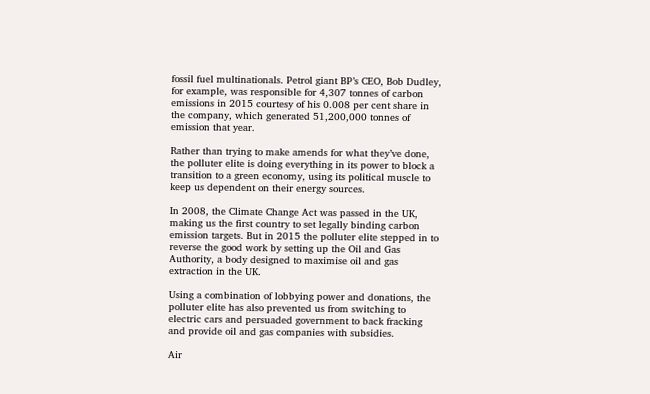fossil fuel multinationals. Petrol giant BP’s CEO, Bob Dudley, for example, was responsible for 4,307 tonnes of carbon emissions in 2015 courtesy of his 0.008 per cent share in the company, which generated 51,200,000 tonnes of emission that year.

Rather than trying to make amends for what they’ve done, the polluter elite is doing everything in its power to block a transition to a green economy, using its political muscle to keep us dependent on their energy sources.

In 2008, the Climate Change Act was passed in the UK, making us the first country to set legally binding carbon emission targets. But in 2015 the polluter elite stepped in to reverse the good work by setting up the Oil and Gas Authority, a body designed to maximise oil and gas extraction in the UK.

Using a combination of lobbying power and donations, the polluter elite has also prevented us from switching to electric cars and persuaded government to back fracking and provide oil and gas companies with subsidies.

Air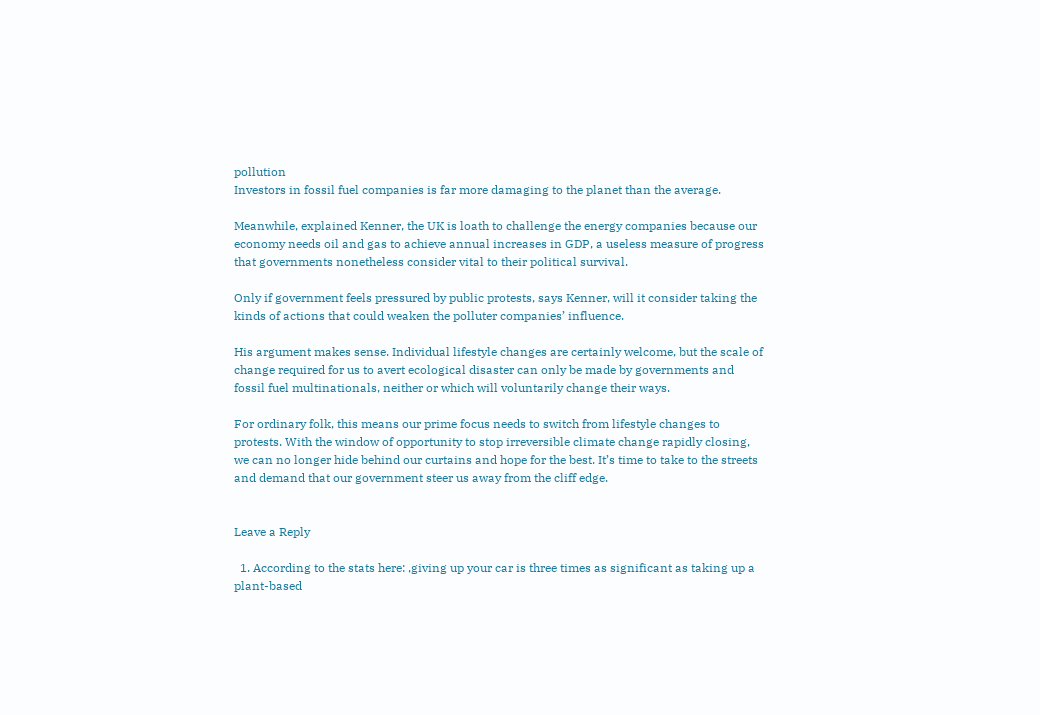pollution
Investors in fossil fuel companies is far more damaging to the planet than the average.

Meanwhile, explained Kenner, the UK is loath to challenge the energy companies because our economy needs oil and gas to achieve annual increases in GDP, a useless measure of progress that governments nonetheless consider vital to their political survival.

Only if government feels pressured by public protests, says Kenner, will it consider taking the kinds of actions that could weaken the polluter companies’ influence.

His argument makes sense. Individual lifestyle changes are certainly welcome, but the scale of change required for us to avert ecological disaster can only be made by governments and fossil fuel multinationals, neither or which will voluntarily change their ways.

For ordinary folk, this means our prime focus needs to switch from lifestyle changes to protests. With the window of opportunity to stop irreversible climate change rapidly closing, we can no longer hide behind our curtains and hope for the best. It’s time to take to the streets and demand that our government steer us away from the cliff edge.


Leave a Reply

  1. According to the stats here: ,giving up your car is three times as significant as taking up a plant-based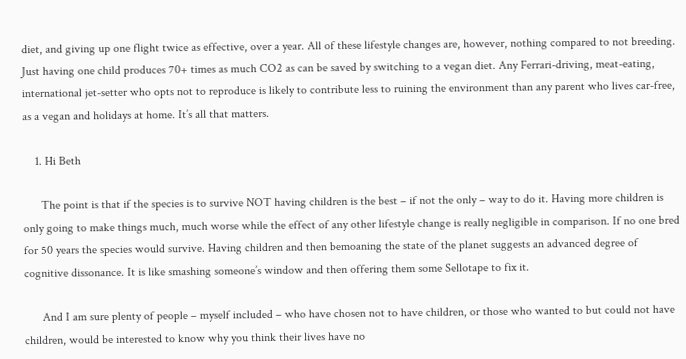diet, and giving up one flight twice as effective, over a year. All of these lifestyle changes are, however, nothing compared to not breeding. Just having one child produces 70+ times as much CO2 as can be saved by switching to a vegan diet. Any Ferrari-driving, meat-eating, international jet-setter who opts not to reproduce is likely to contribute less to ruining the environment than any parent who lives car-free, as a vegan and holidays at home. It’s all that matters.

    1. Hi Beth

      The point is that if the species is to survive NOT having children is the best – if not the only – way to do it. Having more children is only going to make things much, much worse while the effect of any other lifestyle change is really negligible in comparison. If no one bred for 50 years the species would survive. Having children and then bemoaning the state of the planet suggests an advanced degree of cognitive dissonance. It is like smashing someone’s window and then offering them some Sellotape to fix it.

      And I am sure plenty of people – myself included – who have chosen not to have children, or those who wanted to but could not have children, would be interested to know why you think their lives have no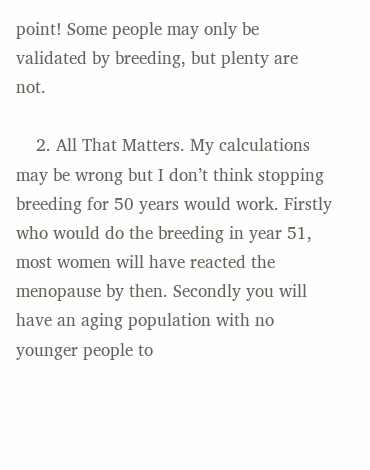point! Some people may only be validated by breeding, but plenty are not.

    2. All That Matters. My calculations may be wrong but I don’t think stopping breeding for 50 years would work. Firstly who would do the breeding in year 51, most women will have reacted the menopause by then. Secondly you will have an aging population with no younger people to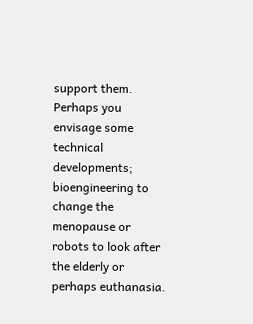support them. Perhaps you envisage some technical developments; bioengineering to change the menopause or robots to look after the elderly or perhaps euthanasia.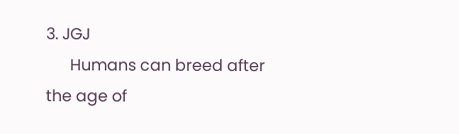3. JGJ
      Humans can breed after the age of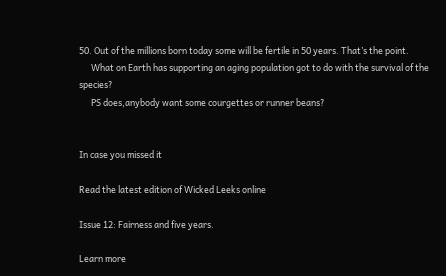50. Out of the millions born today some will be fertile in 50 years. That’s the point.
      What on Earth has supporting an aging population got to do with the survival of the species?
      PS does,anybody want some courgettes or runner beans?


In case you missed it

Read the latest edition of Wicked Leeks online

Issue 12: Fairness and five years.

Learn more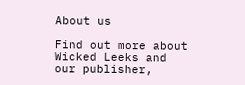About us

Find out more about Wicked Leeks and our publisher,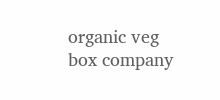organic veg box company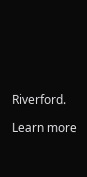Riverford.

Learn more